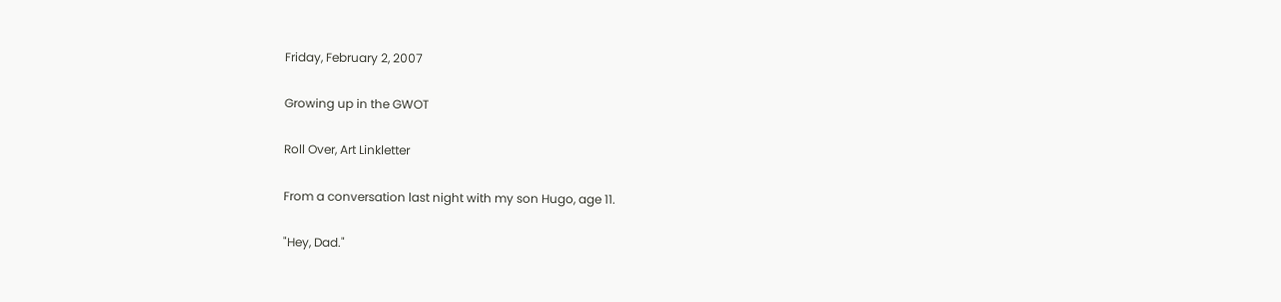Friday, February 2, 2007

Growing up in the GWOT

Roll Over, Art Linkletter

From a conversation last night with my son Hugo, age 11.

"Hey, Dad."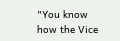"You know how the Vice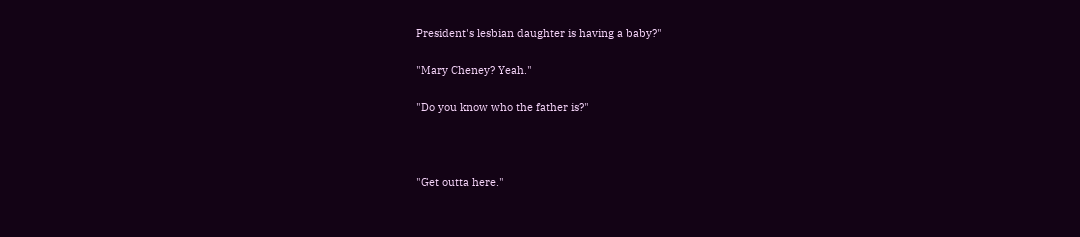President's lesbian daughter is having a baby?"

"Mary Cheney? Yeah."

"Do you know who the father is?"



"Get outta here."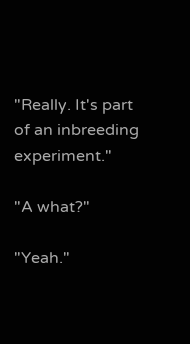"Really. It's part of an inbreeding experiment."

"A what?"

"Yeah."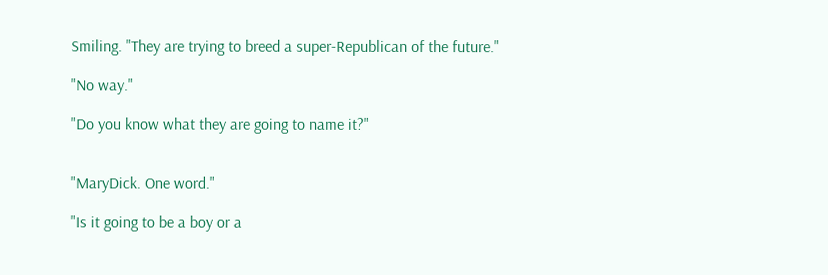Smiling. "They are trying to breed a super-Republican of the future."

"No way."

"Do you know what they are going to name it?"


"MaryDick. One word."

"Is it going to be a boy or a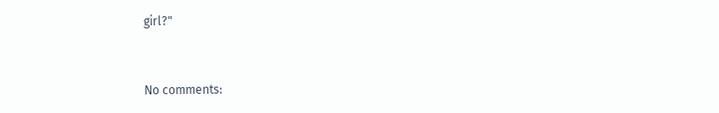girl?"


No comments: